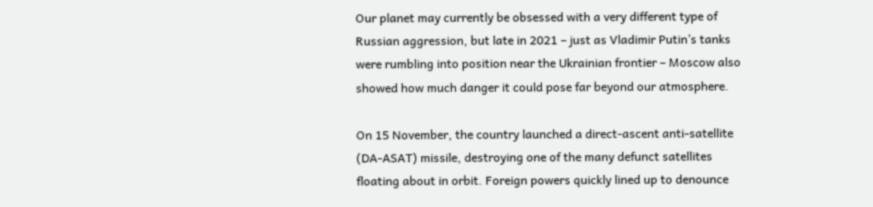Our planet may currently be obsessed with a very different type of Russian aggression, but late in 2021 – just as Vladimir Putin’s tanks were rumbling into position near the Ukrainian frontier – Moscow also showed how much danger it could pose far beyond our atmosphere.

On 15 November, the country launched a direct-ascent anti-satellite (DA-ASAT) missile, destroying one of the many defunct satellites floating about in orbit. Foreign powers quickly lined up to denounce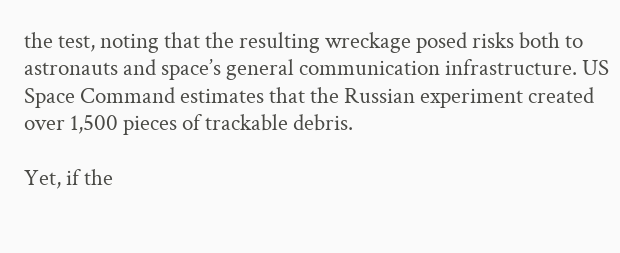the test, noting that the resulting wreckage posed risks both to astronauts and space’s general communication infrastructure. US Space Command estimates that the Russian experiment created over 1,500 pieces of trackable debris.

Yet, if the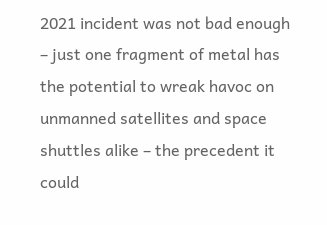2021 incident was not bad enough – just one fragment of metal has the potential to wreak havoc on unmanned satellites and space shuttles alike – the precedent it could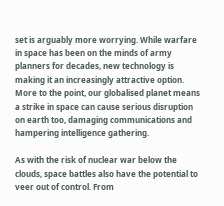set is arguably more worrying. While warfare in space has been on the minds of army planners for decades, new technology is making it an increasingly attractive option. More to the point, our globalised planet means a strike in space can cause serious disruption on earth too, damaging communications and hampering intelligence gathering.

As with the risk of nuclear war below the clouds, space battles also have the potential to veer out of control. From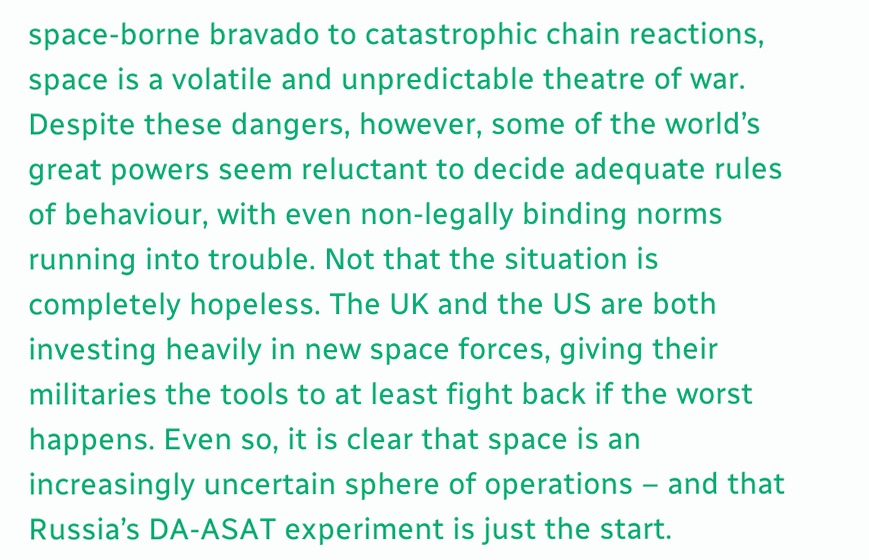space-borne bravado to catastrophic chain reactions, space is a volatile and unpredictable theatre of war. Despite these dangers, however, some of the world’s great powers seem reluctant to decide adequate rules of behaviour, with even non-legally binding norms running into trouble. Not that the situation is completely hopeless. The UK and the US are both investing heavily in new space forces, giving their militaries the tools to at least fight back if the worst happens. Even so, it is clear that space is an increasingly uncertain sphere of operations – and that Russia’s DA-ASAT experiment is just the start.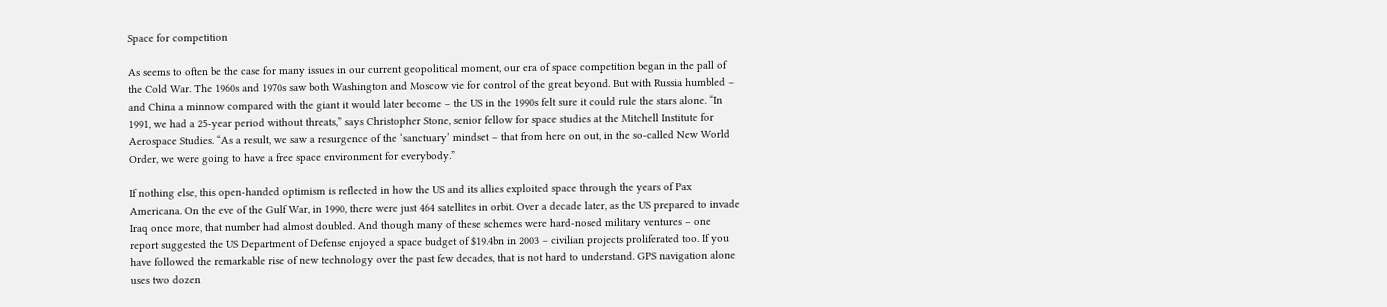Space for competition

As seems to often be the case for many issues in our current geopolitical moment, our era of space competition began in the pall of the Cold War. The 1960s and 1970s saw both Washington and Moscow vie for control of the great beyond. But with Russia humbled – and China a minnow compared with the giant it would later become – the US in the 1990s felt sure it could rule the stars alone. “In 1991, we had a 25-year period without threats,” says Christopher Stone, senior fellow for space studies at the Mitchell Institute for Aerospace Studies. “As a result, we saw a resurgence of the ‘sanctuary’ mindset – that from here on out, in the so-called New World Order, we were going to have a free space environment for everybody.”

If nothing else, this open-handed optimism is reflected in how the US and its allies exploited space through the years of Pax Americana. On the eve of the Gulf War, in 1990, there were just 464 satellites in orbit. Over a decade later, as the US prepared to invade Iraq once more, that number had almost doubled. And though many of these schemes were hard-nosed military ventures – one report suggested the US Department of Defense enjoyed a space budget of $19.4bn in 2003 – civilian projects proliferated too. If you have followed the remarkable rise of new technology over the past few decades, that is not hard to understand. GPS navigation alone uses two dozen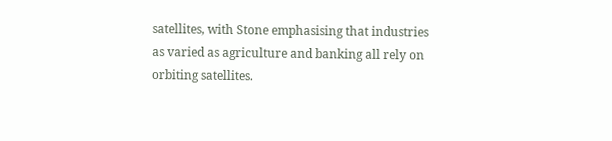satellites, with Stone emphasising that industries as varied as agriculture and banking all rely on orbiting satellites.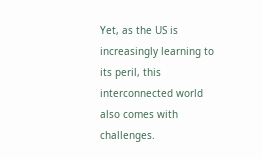Yet, as the US is increasingly learning to its peril, this interconnected world also comes with challenges.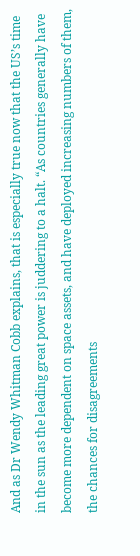And as Dr Wendy Whitman Cobb explains, that is especially true now that the US’s time in the sun as the leading great power is juddering to a halt. “As countries generally have become more dependent on space assets, and have deployed increasing numbers of them, the chances for disagreements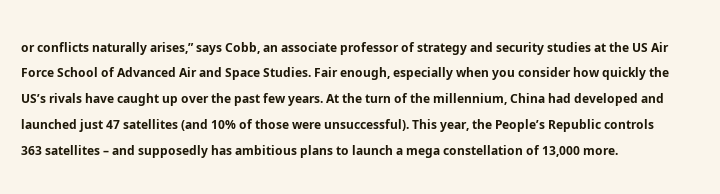or conflicts naturally arises,” says Cobb, an associate professor of strategy and security studies at the US Air Force School of Advanced Air and Space Studies. Fair enough, especially when you consider how quickly the US’s rivals have caught up over the past few years. At the turn of the millennium, China had developed and launched just 47 satellites (and 10% of those were unsuccessful). This year, the People’s Republic controls 363 satellites – and supposedly has ambitious plans to launch a mega constellation of 13,000 more.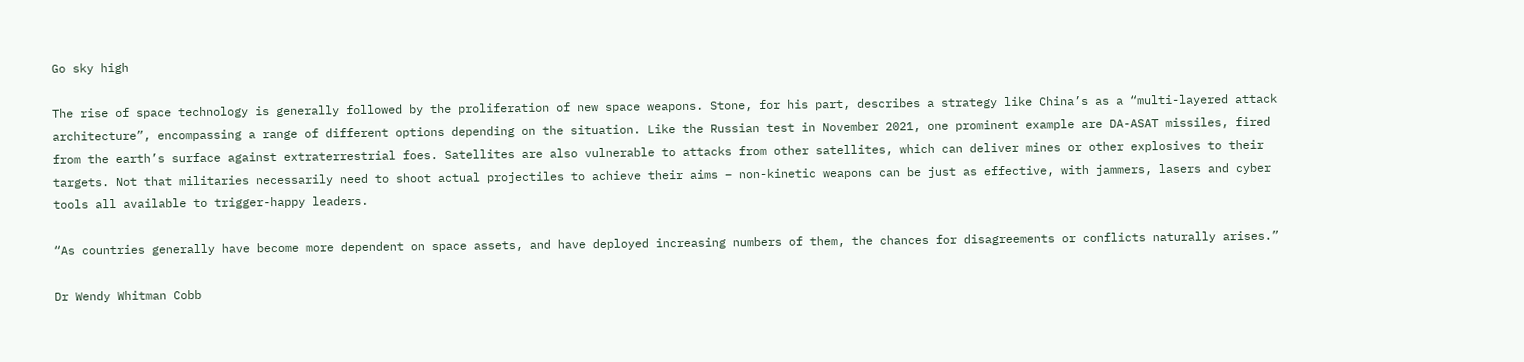Go sky high

The rise of space technology is generally followed by the proliferation of new space weapons. Stone, for his part, describes a strategy like China’s as a “multi-layered attack architecture”, encompassing a range of different options depending on the situation. Like the Russian test in November 2021, one prominent example are DA-ASAT missiles, fired from the earth’s surface against extraterrestrial foes. Satellites are also vulnerable to attacks from other satellites, which can deliver mines or other explosives to their targets. Not that militaries necessarily need to shoot actual projectiles to achieve their aims – non-kinetic weapons can be just as effective, with jammers, lasers and cyber tools all available to trigger-happy leaders.

“As countries generally have become more dependent on space assets, and have deployed increasing numbers of them, the chances for disagreements or conflicts naturally arises.”

Dr Wendy Whitman Cobb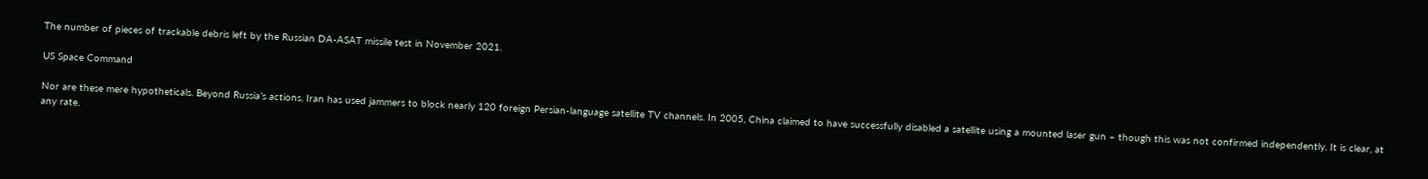The number of pieces of trackable debris left by the Russian DA-ASAT missile test in November 2021.

US Space Command

Nor are these mere hypotheticals. Beyond Russia’s actions, Iran has used jammers to block nearly 120 foreign Persian-language satellite TV channels. In 2005, China claimed to have successfully disabled a satellite using a mounted laser gun – though this was not confirmed independently. It is clear, at any rate,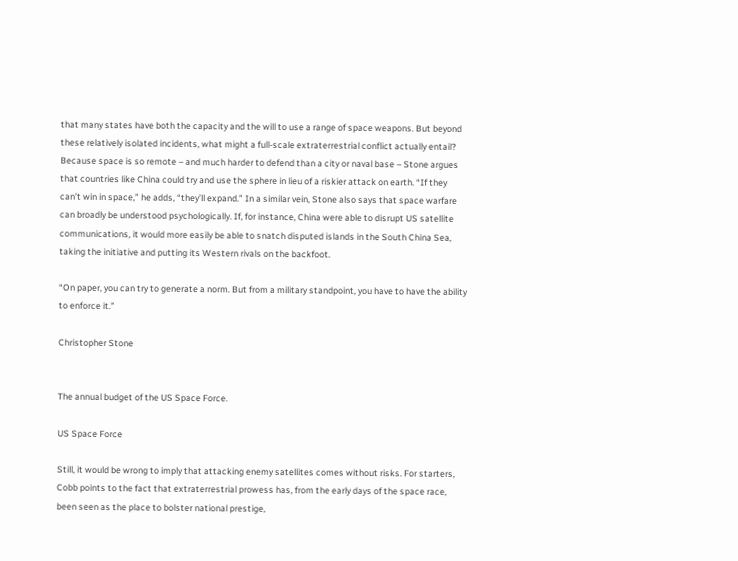that many states have both the capacity and the will to use a range of space weapons. But beyond these relatively isolated incidents, what might a full-scale extraterrestrial conflict actually entail? Because space is so remote – and much harder to defend than a city or naval base – Stone argues that countries like China could try and use the sphere in lieu of a riskier attack on earth. “If they can’t win in space,” he adds, “they’ll expand.” In a similar vein, Stone also says that space warfare can broadly be understood psychologically. If, for instance, China were able to disrupt US satellite communications, it would more easily be able to snatch disputed islands in the South China Sea, taking the initiative and putting its Western rivals on the backfoot.

“On paper, you can try to generate a norm. But from a military standpoint, you have to have the ability to enforce it.”

Christopher Stone


The annual budget of the US Space Force.

US Space Force

Still, it would be wrong to imply that attacking enemy satellites comes without risks. For starters, Cobb points to the fact that extraterrestrial prowess has, from the early days of the space race, been seen as the place to bolster national prestige,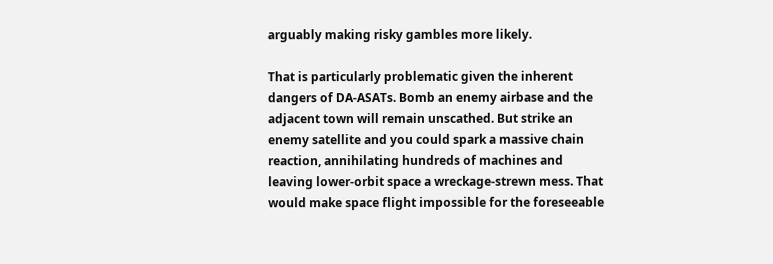arguably making risky gambles more likely.

That is particularly problematic given the inherent dangers of DA-ASATs. Bomb an enemy airbase and the adjacent town will remain unscathed. But strike an enemy satellite and you could spark a massive chain reaction, annihilating hundreds of machines and leaving lower-orbit space a wreckage-strewn mess. That would make space flight impossible for the foreseeable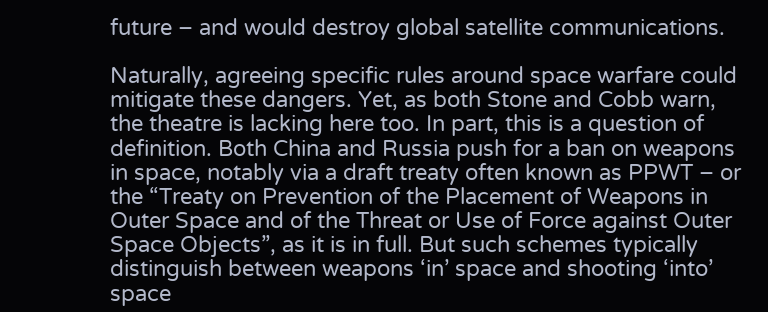future – and would destroy global satellite communications.

Naturally, agreeing specific rules around space warfare could mitigate these dangers. Yet, as both Stone and Cobb warn, the theatre is lacking here too. In part, this is a question of definition. Both China and Russia push for a ban on weapons in space, notably via a draft treaty often known as PPWT – or the “Treaty on Prevention of the Placement of Weapons in Outer Space and of the Threat or Use of Force against Outer Space Objects”, as it is in full. But such schemes typically distinguish between weapons ‘in’ space and shooting ‘into’ space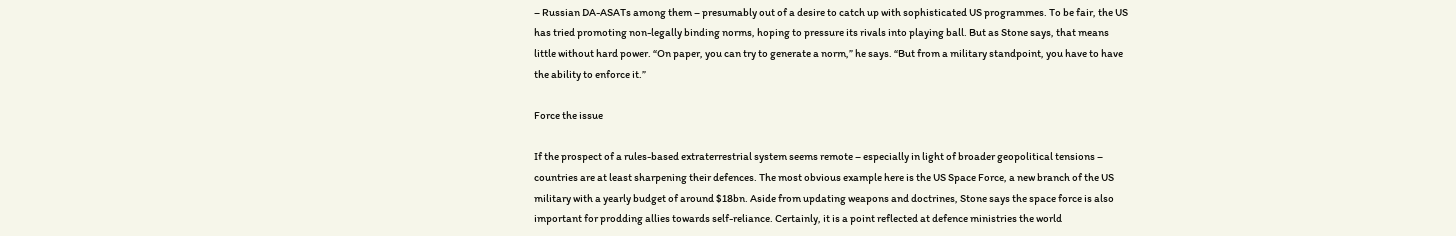– Russian DA-ASATs among them – presumably out of a desire to catch up with sophisticated US programmes. To be fair, the US has tried promoting non-legally binding norms, hoping to pressure its rivals into playing ball. But as Stone says, that means little without hard power. “On paper, you can try to generate a norm,” he says. “But from a military standpoint, you have to have the ability to enforce it.”

Force the issue

If the prospect of a rules-based extraterrestrial system seems remote – especially in light of broader geopolitical tensions – countries are at least sharpening their defences. The most obvious example here is the US Space Force, a new branch of the US military with a yearly budget of around $18bn. Aside from updating weapons and doctrines, Stone says the space force is also important for prodding allies towards self-reliance. Certainly, it is a point reflected at defence ministries the world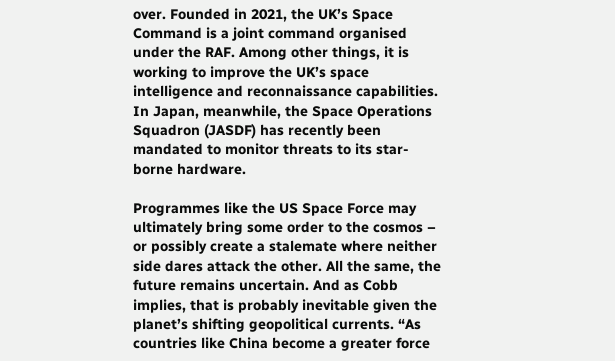over. Founded in 2021, the UK’s Space Command is a joint command organised under the RAF. Among other things, it is working to improve the UK’s space intelligence and reconnaissance capabilities. In Japan, meanwhile, the Space Operations Squadron (JASDF) has recently been mandated to monitor threats to its star-borne hardware.

Programmes like the US Space Force may ultimately bring some order to the cosmos – or possibly create a stalemate where neither side dares attack the other. All the same, the future remains uncertain. And as Cobb implies, that is probably inevitable given the planet’s shifting geopolitical currents. “As countries like China become a greater force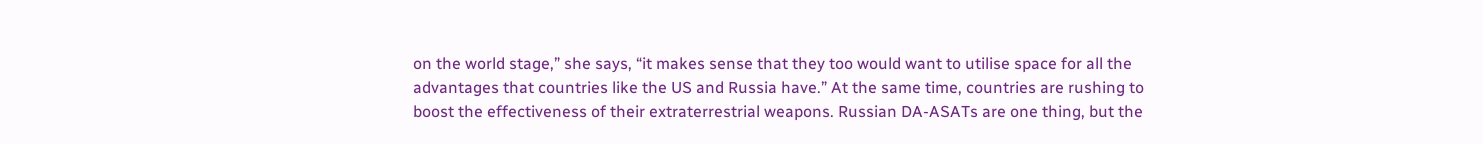on the world stage,” she says, “it makes sense that they too would want to utilise space for all the advantages that countries like the US and Russia have.” At the same time, countries are rushing to boost the effectiveness of their extraterrestrial weapons. Russian DA-ASATs are one thing, but the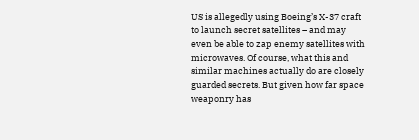US is allegedly using Boeing’s X-37 craft to launch secret satellites – and may even be able to zap enemy satellites with microwaves. Of course, what this and similar machines actually do are closely guarded secrets. But given how far space weaponry has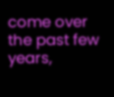come over the past few years,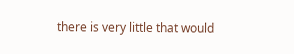there is very little that would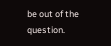be out of the question.